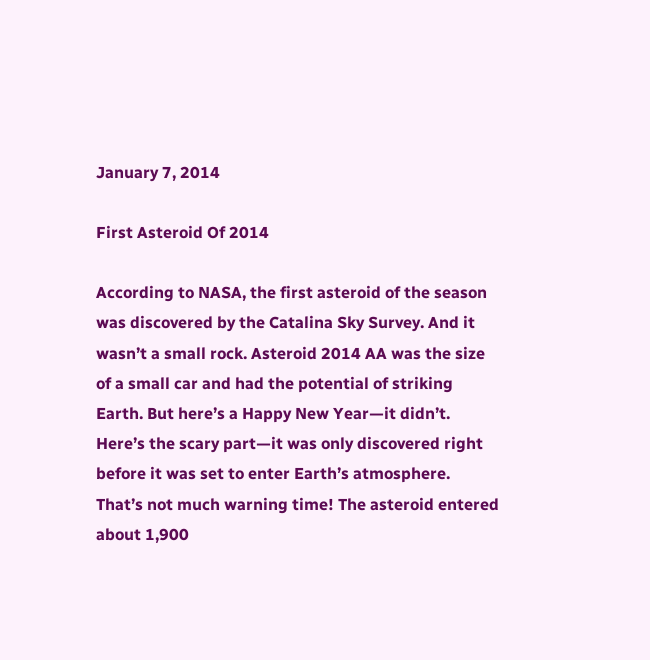January 7, 2014

First Asteroid Of 2014

According to NASA, the first asteroid of the season was discovered by the Catalina Sky Survey. And it wasn’t a small rock. Asteroid 2014 AA was the size of a small car and had the potential of striking Earth. But here’s a Happy New Year—it didn’t. Here’s the scary part—it was only discovered right before it was set to enter Earth’s atmosphere. That’s not much warning time! The asteroid entered about 1,900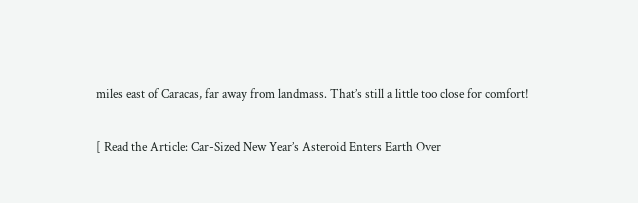miles east of Caracas, far away from landmass. That’s still a little too close for comfort!

[ Read the Article: Car-Sized New Year’s Asteroid Enters Earth Over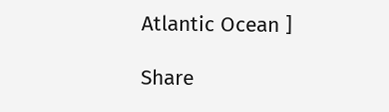Atlantic Ocean ]

Share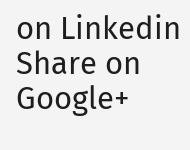on Linkedin Share on Google+